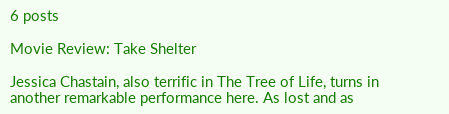6 posts

Movie Review: Take Shelter

Jessica Chastain, also terrific in The Tree of Life, turns in another remarkable performance here. As lost and as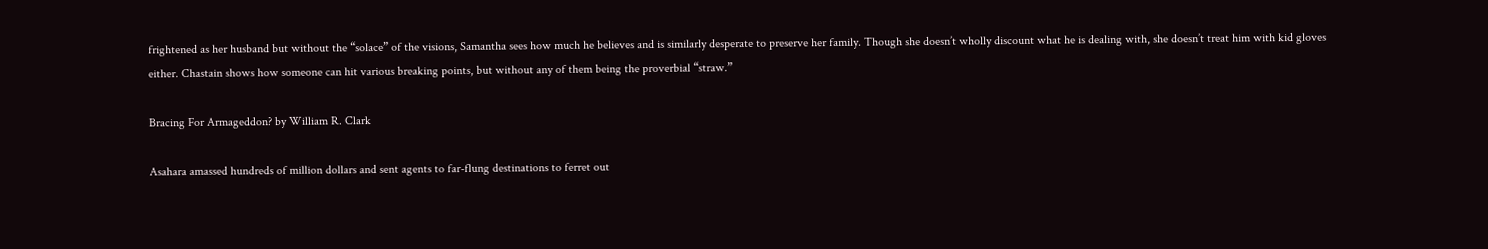frightened as her husband but without the “solace” of the visions, Samantha sees how much he believes and is similarly desperate to preserve her family. Though she doesn’t wholly discount what he is dealing with, she doesn’t treat him with kid gloves either. Chastain shows how someone can hit various breaking points, but without any of them being the proverbial “straw.”

Bracing For Armageddon? by William R. Clark

Asahara amassed hundreds of million dollars and sent agents to far-flung destinations to ferret out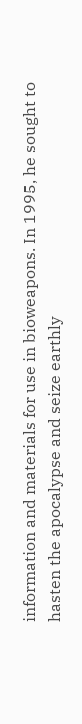information and materials for use in bioweapons. In 1995, he sought to hasten the apocalypse and seize earthly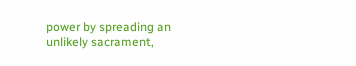power by spreading an unlikely sacrament,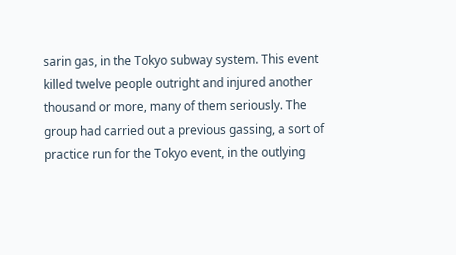sarin gas, in the Tokyo subway system. This event killed twelve people outright and injured another thousand or more, many of them seriously. The group had carried out a previous gassing, a sort of practice run for the Tokyo event, in the outlying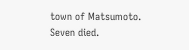town of Matsumoto. Seven died.